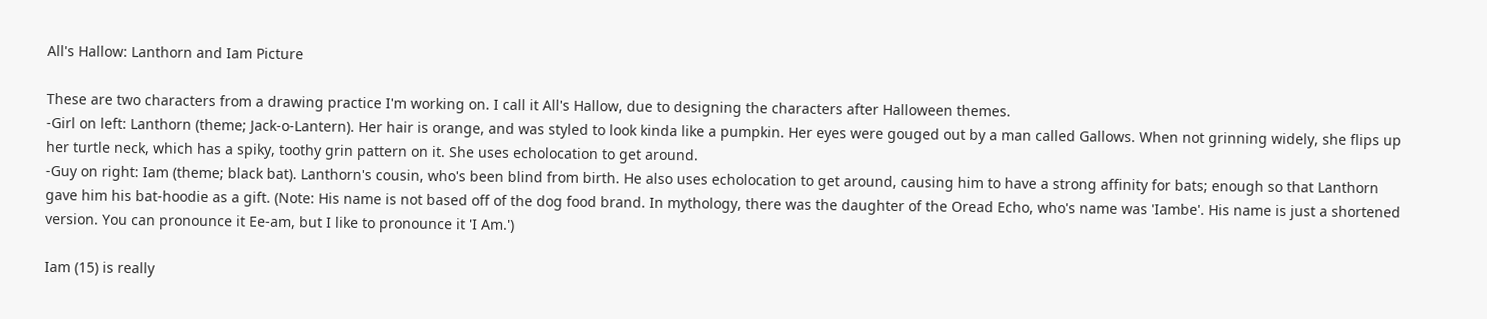All's Hallow: Lanthorn and Iam Picture

These are two characters from a drawing practice I'm working on. I call it All's Hallow, due to designing the characters after Halloween themes.
-Girl on left: Lanthorn (theme; Jack-o-Lantern). Her hair is orange, and was styled to look kinda like a pumpkin. Her eyes were gouged out by a man called Gallows. When not grinning widely, she flips up her turtle neck, which has a spiky, toothy grin pattern on it. She uses echolocation to get around.
-Guy on right: Iam (theme; black bat). Lanthorn's cousin, who's been blind from birth. He also uses echolocation to get around, causing him to have a strong affinity for bats; enough so that Lanthorn gave him his bat-hoodie as a gift. (Note: His name is not based off of the dog food brand. In mythology, there was the daughter of the Oread Echo, who's name was 'Iambe'. His name is just a shortened version. You can pronounce it Ee-am, but I like to pronounce it 'I Am.')

Iam (15) is really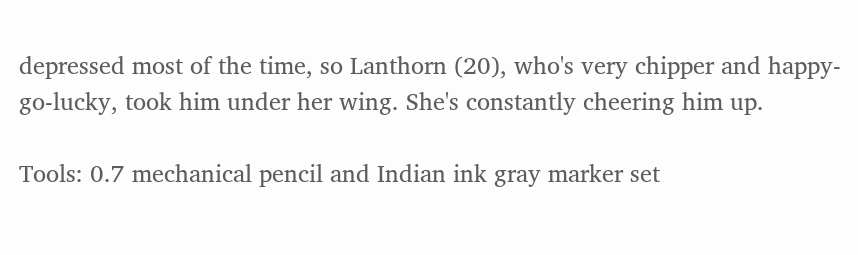depressed most of the time, so Lanthorn (20), who's very chipper and happy-go-lucky, took him under her wing. She's constantly cheering him up.

Tools: 0.7 mechanical pencil and Indian ink gray marker set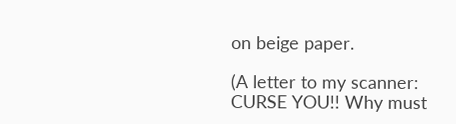on beige paper.

(A letter to my scanner:
CURSE YOU!! Why must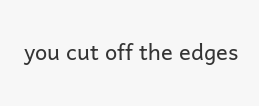you cut off the edges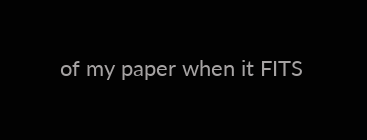of my paper when it FITS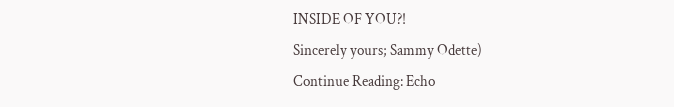INSIDE OF YOU?!
Sincerely yours; Sammy Odette)
Continue Reading: Echo